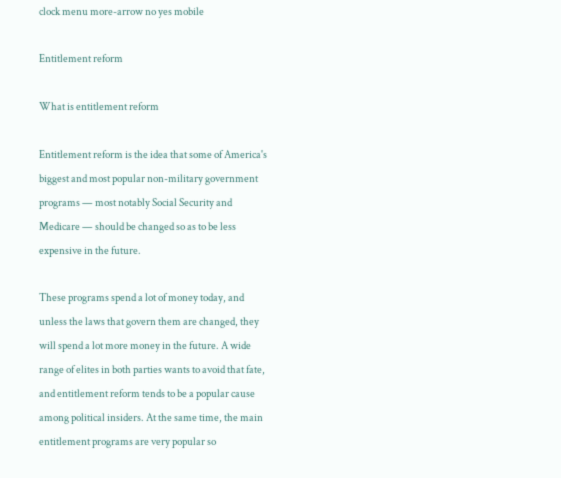clock menu more-arrow no yes mobile

Entitlement reform

What is entitlement reform

Entitlement reform is the idea that some of America's biggest and most popular non-military government programs — most notably Social Security and Medicare — should be changed so as to be less expensive in the future.

These programs spend a lot of money today, and unless the laws that govern them are changed, they will spend a lot more money in the future. A wide range of elites in both parties wants to avoid that fate, and entitlement reform tends to be a popular cause among political insiders. At the same time, the main entitlement programs are very popular so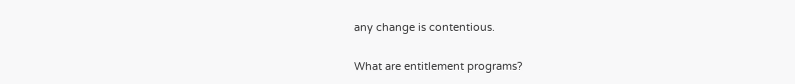any change is contentious.

What are entitlement programs?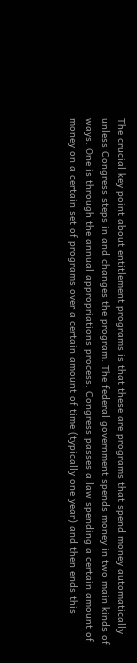The crucial key point about entitlement programs is that these are programs that spend money automatically unless Congress steps in and changes the program. The federal government spends money in two main kinds of ways. One is through the annual appropriations process. Congress passes a law spending a certain amount of money on a certain set of programs over a certain amount of time (typically one year) and then ends this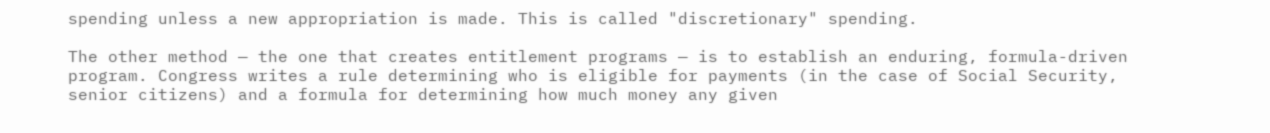spending unless a new appropriation is made. This is called "discretionary" spending.

The other method — the one that creates entitlement programs — is to establish an enduring, formula-driven program. Congress writes a rule determining who is eligible for payments (in the case of Social Security, senior citizens) and a formula for determining how much money any given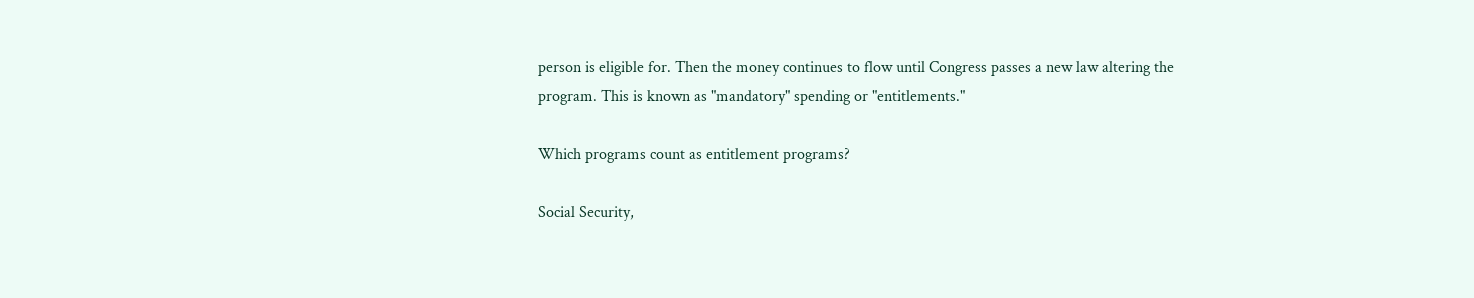person is eligible for. Then the money continues to flow until Congress passes a new law altering the program. This is known as "mandatory" spending or "entitlements."

Which programs count as entitlement programs?

Social Security,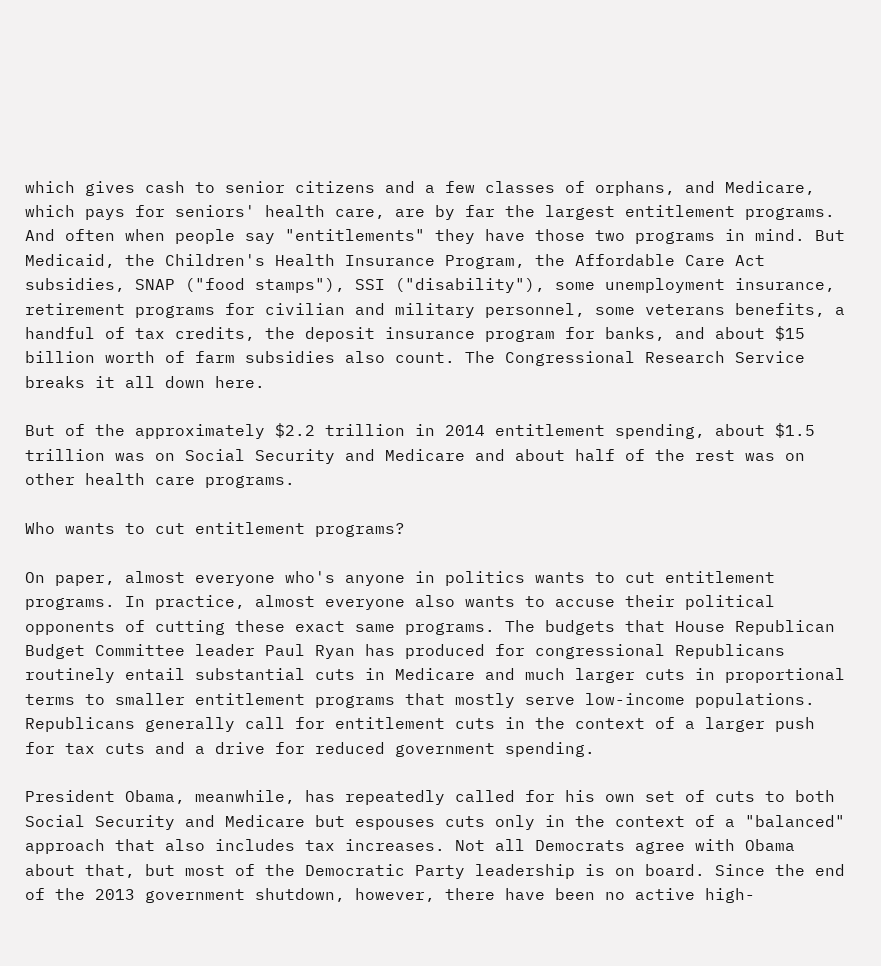which gives cash to senior citizens and a few classes of orphans, and Medicare, which pays for seniors' health care, are by far the largest entitlement programs. And often when people say "entitlements" they have those two programs in mind. But Medicaid, the Children's Health Insurance Program, the Affordable Care Act subsidies, SNAP ("food stamps"), SSI ("disability"), some unemployment insurance, retirement programs for civilian and military personnel, some veterans benefits, a handful of tax credits, the deposit insurance program for banks, and about $15 billion worth of farm subsidies also count. The Congressional Research Service breaks it all down here.

But of the approximately $2.2 trillion in 2014 entitlement spending, about $1.5 trillion was on Social Security and Medicare and about half of the rest was on other health care programs.

Who wants to cut entitlement programs?

On paper, almost everyone who's anyone in politics wants to cut entitlement programs. In practice, almost everyone also wants to accuse their political opponents of cutting these exact same programs. The budgets that House Republican Budget Committee leader Paul Ryan has produced for congressional Republicans routinely entail substantial cuts in Medicare and much larger cuts in proportional terms to smaller entitlement programs that mostly serve low-income populations. Republicans generally call for entitlement cuts in the context of a larger push for tax cuts and a drive for reduced government spending.

President Obama, meanwhile, has repeatedly called for his own set of cuts to both Social Security and Medicare but espouses cuts only in the context of a "balanced" approach that also includes tax increases. Not all Democrats agree with Obama about that, but most of the Democratic Party leadership is on board. Since the end of the 2013 government shutdown, however, there have been no active high-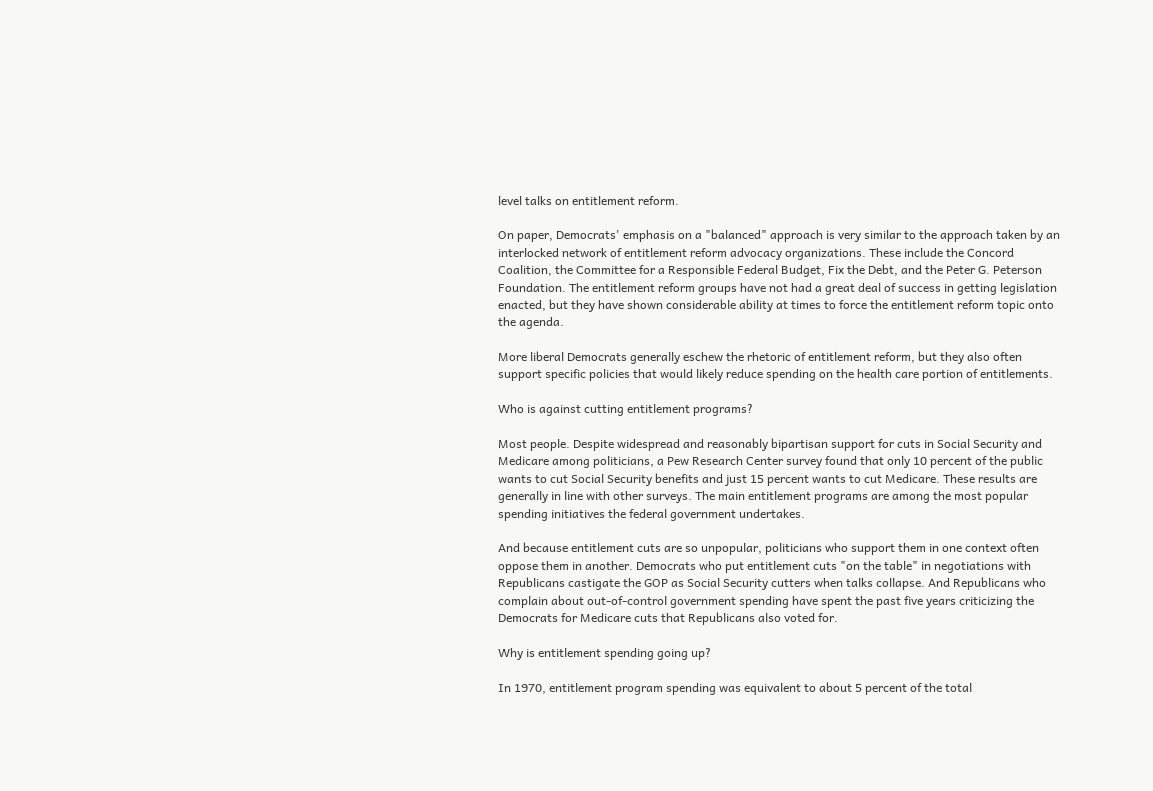level talks on entitlement reform.

On paper, Democrats' emphasis on a "balanced" approach is very similar to the approach taken by an interlocked network of entitlement reform advocacy organizations. These include the Concord Coalition, the Committee for a Responsible Federal Budget, Fix the Debt, and the Peter G. Peterson Foundation. The entitlement reform groups have not had a great deal of success in getting legislation enacted, but they have shown considerable ability at times to force the entitlement reform topic onto the agenda.

More liberal Democrats generally eschew the rhetoric of entitlement reform, but they also often support specific policies that would likely reduce spending on the health care portion of entitlements.

Who is against cutting entitlement programs?

Most people. Despite widespread and reasonably bipartisan support for cuts in Social Security and Medicare among politicians, a Pew Research Center survey found that only 10 percent of the public wants to cut Social Security benefits and just 15 percent wants to cut Medicare. These results are generally in line with other surveys. The main entitlement programs are among the most popular spending initiatives the federal government undertakes.

And because entitlement cuts are so unpopular, politicians who support them in one context often oppose them in another. Democrats who put entitlement cuts "on the table" in negotiations with Republicans castigate the GOP as Social Security cutters when talks collapse. And Republicans who complain about out-of-control government spending have spent the past five years criticizing the Democrats for Medicare cuts that Republicans also voted for.

Why is entitlement spending going up?

In 1970, entitlement program spending was equivalent to about 5 percent of the total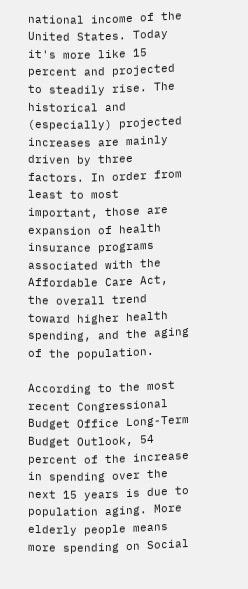national income of the United States. Today it's more like 15 percent and projected to steadily rise. The historical and (especially) projected increases are mainly driven by three factors. In order from least to most important, those are expansion of health insurance programs associated with the Affordable Care Act, the overall trend toward higher health spending, and the aging of the population.

According to the most recent Congressional Budget Office Long-Term Budget Outlook, 54 percent of the increase in spending over the next 15 years is due to population aging. More elderly people means more spending on Social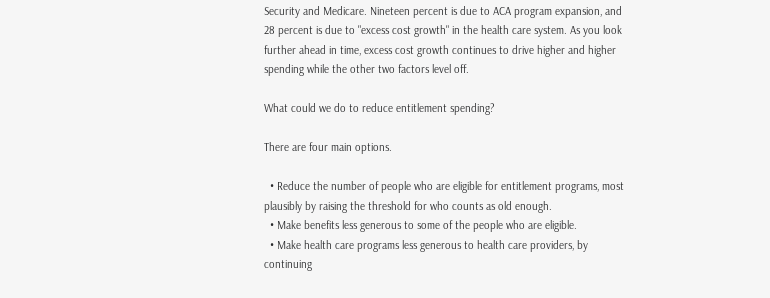Security and Medicare. Nineteen percent is due to ACA program expansion, and 28 percent is due to "excess cost growth" in the health care system. As you look further ahead in time, excess cost growth continues to drive higher and higher spending while the other two factors level off.

What could we do to reduce entitlement spending?

There are four main options.

  • Reduce the number of people who are eligible for entitlement programs, most plausibly by raising the threshold for who counts as old enough.
  • Make benefits less generous to some of the people who are eligible.
  • Make health care programs less generous to health care providers, by continuing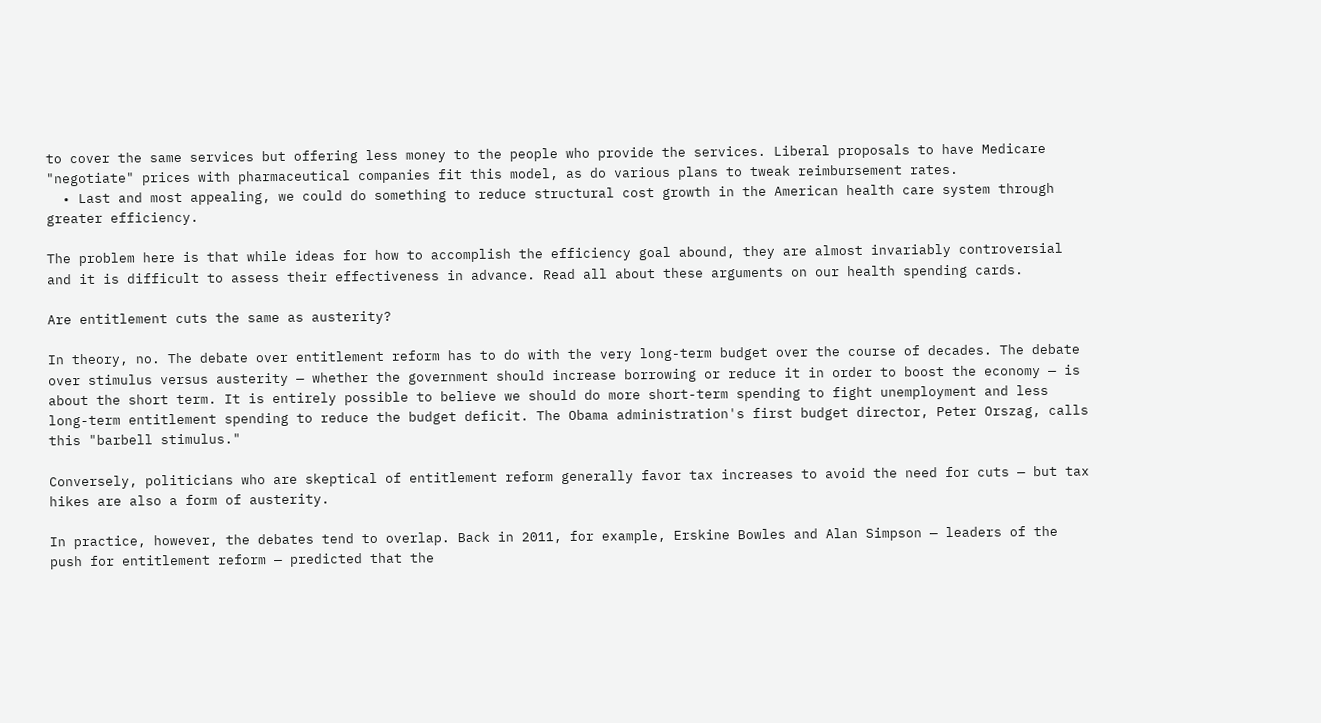to cover the same services but offering less money to the people who provide the services. Liberal proposals to have Medicare "negotiate" prices with pharmaceutical companies fit this model, as do various plans to tweak reimbursement rates.
  • Last and most appealing, we could do something to reduce structural cost growth in the American health care system through greater efficiency.

The problem here is that while ideas for how to accomplish the efficiency goal abound, they are almost invariably controversial and it is difficult to assess their effectiveness in advance. Read all about these arguments on our health spending cards.

Are entitlement cuts the same as austerity?

In theory, no. The debate over entitlement reform has to do with the very long-term budget over the course of decades. The debate over stimulus versus austerity — whether the government should increase borrowing or reduce it in order to boost the economy — is about the short term. It is entirely possible to believe we should do more short-term spending to fight unemployment and less long-term entitlement spending to reduce the budget deficit. The Obama administration's first budget director, Peter Orszag, calls this "barbell stimulus."

Conversely, politicians who are skeptical of entitlement reform generally favor tax increases to avoid the need for cuts — but tax hikes are also a form of austerity.

In practice, however, the debates tend to overlap. Back in 2011, for example, Erskine Bowles and Alan Simpson — leaders of the push for entitlement reform — predicted that the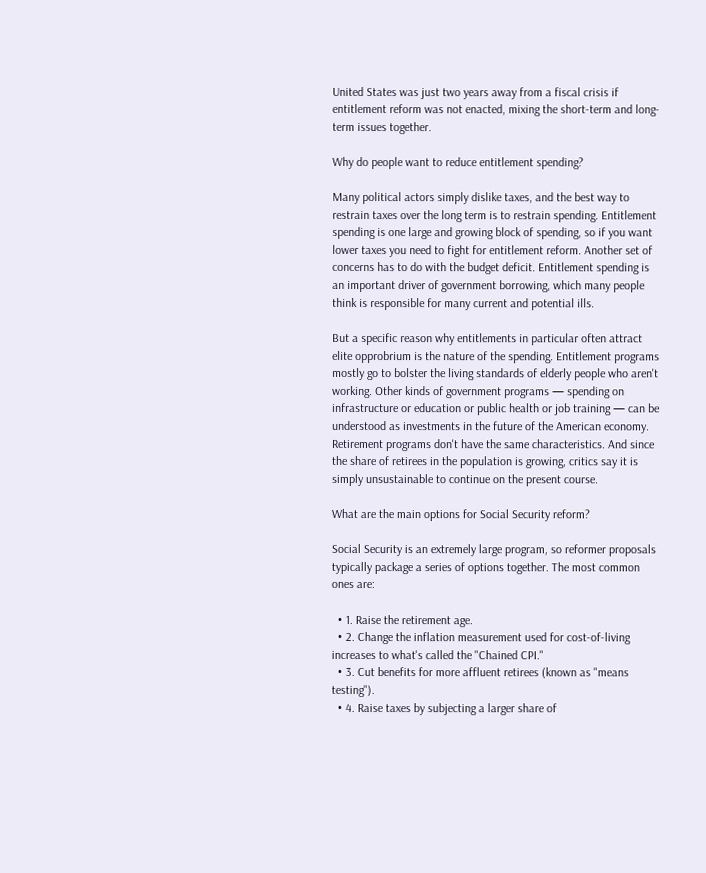United States was just two years away from a fiscal crisis if entitlement reform was not enacted, mixing the short-term and long-term issues together.

Why do people want to reduce entitlement spending?

Many political actors simply dislike taxes, and the best way to restrain taxes over the long term is to restrain spending. Entitlement spending is one large and growing block of spending, so if you want lower taxes you need to fight for entitlement reform. Another set of concerns has to do with the budget deficit. Entitlement spending is an important driver of government borrowing, which many people think is responsible for many current and potential ills.

But a specific reason why entitlements in particular often attract elite opprobrium is the nature of the spending. Entitlement programs mostly go to bolster the living standards of elderly people who aren't working. Other kinds of government programs — spending on infrastructure or education or public health or job training — can be understood as investments in the future of the American economy. Retirement programs don't have the same characteristics. And since the share of retirees in the population is growing, critics say it is simply unsustainable to continue on the present course.

What are the main options for Social Security reform?

Social Security is an extremely large program, so reformer proposals typically package a series of options together. The most common ones are:

  • 1. Raise the retirement age.
  • 2. Change the inflation measurement used for cost-of-living increases to what's called the "Chained CPI."
  • 3. Cut benefits for more affluent retirees (known as "means testing").
  • 4. Raise taxes by subjecting a larger share of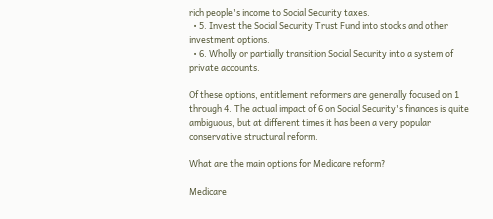rich people's income to Social Security taxes.
  • 5. Invest the Social Security Trust Fund into stocks and other investment options.
  • 6. Wholly or partially transition Social Security into a system of private accounts.

Of these options, entitlement reformers are generally focused on 1 through 4. The actual impact of 6 on Social Security's finances is quite ambiguous, but at different times it has been a very popular conservative structural reform.

What are the main options for Medicare reform?

Medicare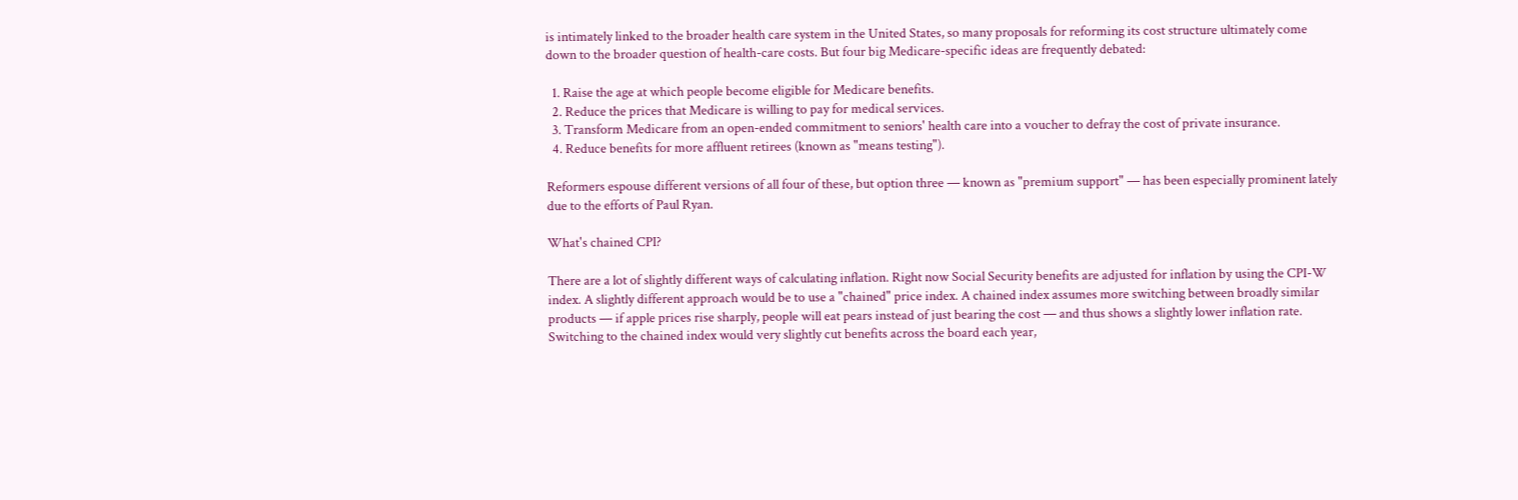is intimately linked to the broader health care system in the United States, so many proposals for reforming its cost structure ultimately come down to the broader question of health-care costs. But four big Medicare-specific ideas are frequently debated:

  1. Raise the age at which people become eligible for Medicare benefits.
  2. Reduce the prices that Medicare is willing to pay for medical services.
  3. Transform Medicare from an open-ended commitment to seniors' health care into a voucher to defray the cost of private insurance.
  4. Reduce benefits for more affluent retirees (known as "means testing").

Reformers espouse different versions of all four of these, but option three — known as "premium support" — has been especially prominent lately due to the efforts of Paul Ryan.

What's chained CPI?

There are a lot of slightly different ways of calculating inflation. Right now Social Security benefits are adjusted for inflation by using the CPI-W index. A slightly different approach would be to use a "chained" price index. A chained index assumes more switching between broadly similar products — if apple prices rise sharply, people will eat pears instead of just bearing the cost — and thus shows a slightly lower inflation rate. Switching to the chained index would very slightly cut benefits across the board each year,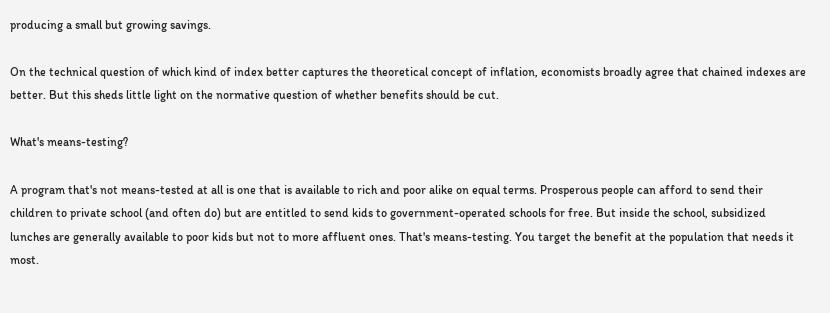producing a small but growing savings.

On the technical question of which kind of index better captures the theoretical concept of inflation, economists broadly agree that chained indexes are better. But this sheds little light on the normative question of whether benefits should be cut.

What's means-testing?

A program that's not means-tested at all is one that is available to rich and poor alike on equal terms. Prosperous people can afford to send their children to private school (and often do) but are entitled to send kids to government-operated schools for free. But inside the school, subsidized lunches are generally available to poor kids but not to more affluent ones. That's means-testing. You target the benefit at the population that needs it most.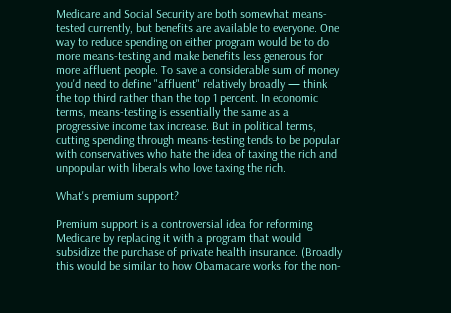Medicare and Social Security are both somewhat means-tested currently, but benefits are available to everyone. One way to reduce spending on either program would be to do more means-testing and make benefits less generous for more affluent people. To save a considerable sum of money you'd need to define "affluent" relatively broadly — think the top third rather than the top 1 percent. In economic terms, means-testing is essentially the same as a progressive income tax increase. But in political terms, cutting spending through means-testing tends to be popular with conservatives who hate the idea of taxing the rich and unpopular with liberals who love taxing the rich.

What's premium support?

Premium support is a controversial idea for reforming Medicare by replacing it with a program that would subsidize the purchase of private health insurance. (Broadly this would be similar to how Obamacare works for the non-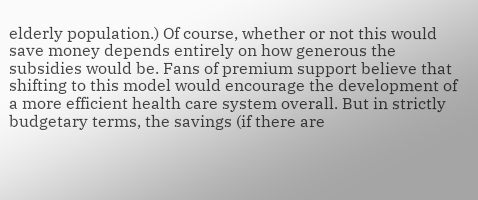elderly population.) Of course, whether or not this would save money depends entirely on how generous the subsidies would be. Fans of premium support believe that shifting to this model would encourage the development of a more efficient health care system overall. But in strictly budgetary terms, the savings (if there are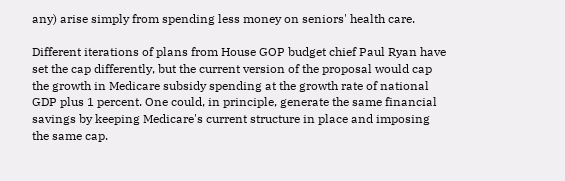any) arise simply from spending less money on seniors' health care.

Different iterations of plans from House GOP budget chief Paul Ryan have set the cap differently, but the current version of the proposal would cap the growth in Medicare subsidy spending at the growth rate of national GDP plus 1 percent. One could, in principle, generate the same financial savings by keeping Medicare's current structure in place and imposing the same cap.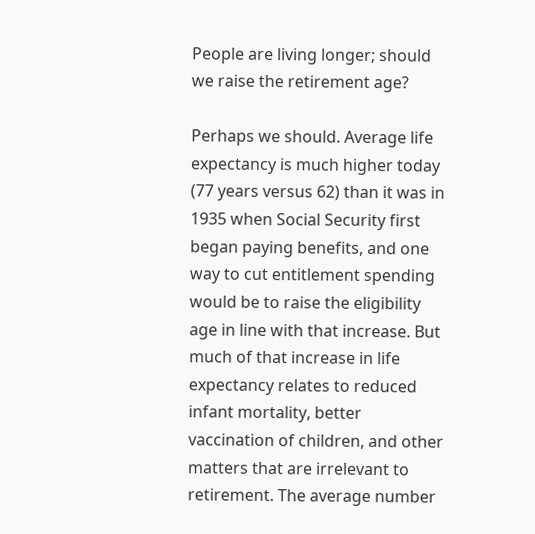People are living longer; should we raise the retirement age?

Perhaps we should. Average life expectancy is much higher today (77 years versus 62) than it was in 1935 when Social Security first began paying benefits, and one way to cut entitlement spending would be to raise the eligibility age in line with that increase. But much of that increase in life expectancy relates to reduced infant mortality, better vaccination of children, and other matters that are irrelevant to retirement. The average number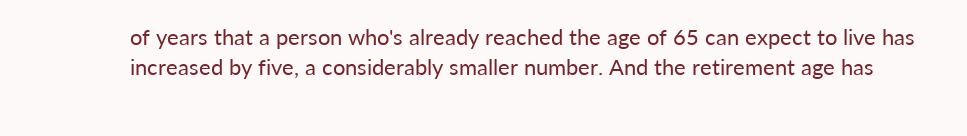of years that a person who's already reached the age of 65 can expect to live has increased by five, a considerably smaller number. And the retirement age has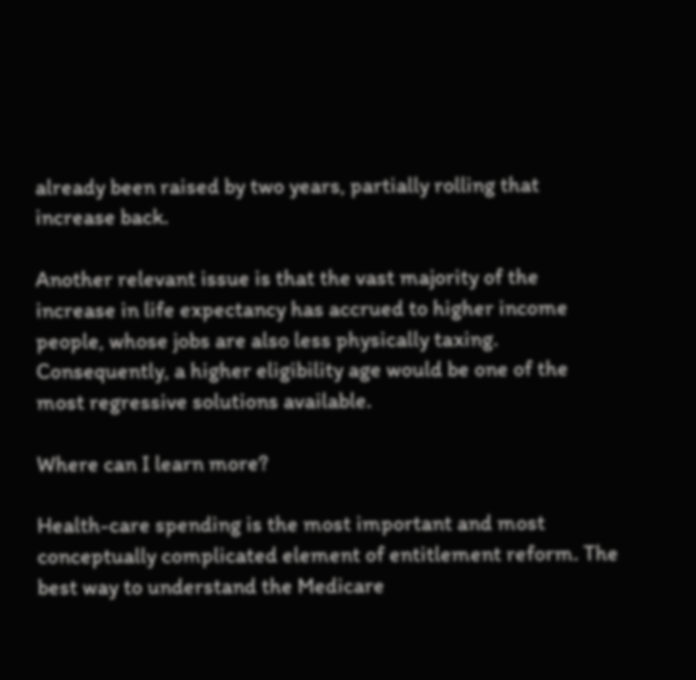already been raised by two years, partially rolling that increase back.

Another relevant issue is that the vast majority of the increase in life expectancy has accrued to higher income people, whose jobs are also less physically taxing. Consequently, a higher eligibility age would be one of the most regressive solutions available.

Where can I learn more?

Health-care spending is the most important and most conceptually complicated element of entitlement reform. The best way to understand the Medicare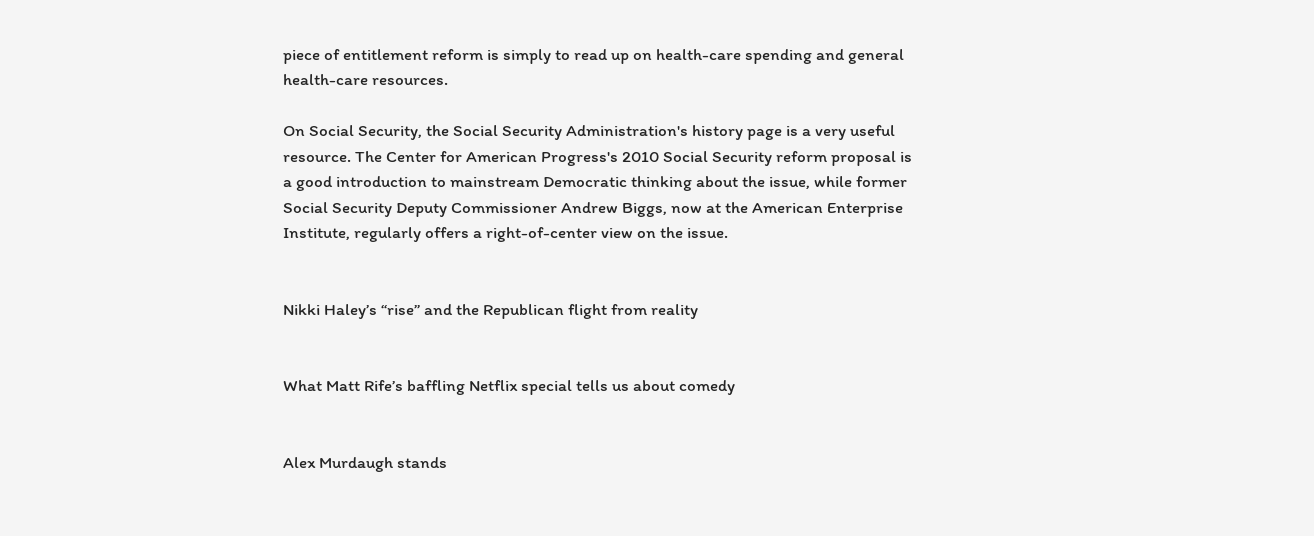piece of entitlement reform is simply to read up on health-care spending and general health-care resources.

On Social Security, the Social Security Administration's history page is a very useful resource. The Center for American Progress's 2010 Social Security reform proposal is a good introduction to mainstream Democratic thinking about the issue, while former Social Security Deputy Commissioner Andrew Biggs, now at the American Enterprise Institute, regularly offers a right-of-center view on the issue.


Nikki Haley’s “rise” and the Republican flight from reality


What Matt Rife’s baffling Netflix special tells us about comedy


Alex Murdaugh stands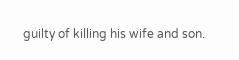guilty of killing his wife and son.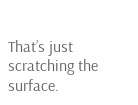That’s just scratching the surface.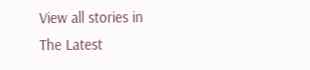View all stories in The Latest